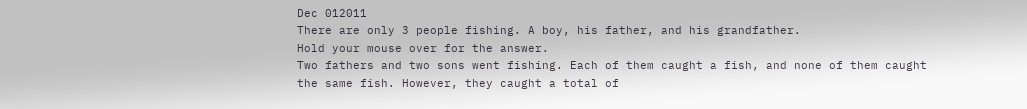Dec 012011
There are only 3 people fishing. A boy, his father, and his grandfather.
Hold your mouse over for the answer.
Two fathers and two sons went fishing. Each of them caught a fish, and none of them caught the same fish. However, they caught a total of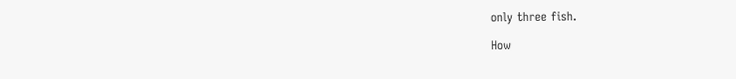only three fish.

How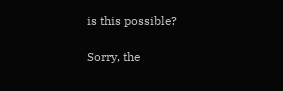is this possible?

Sorry, the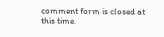comment form is closed at this time.